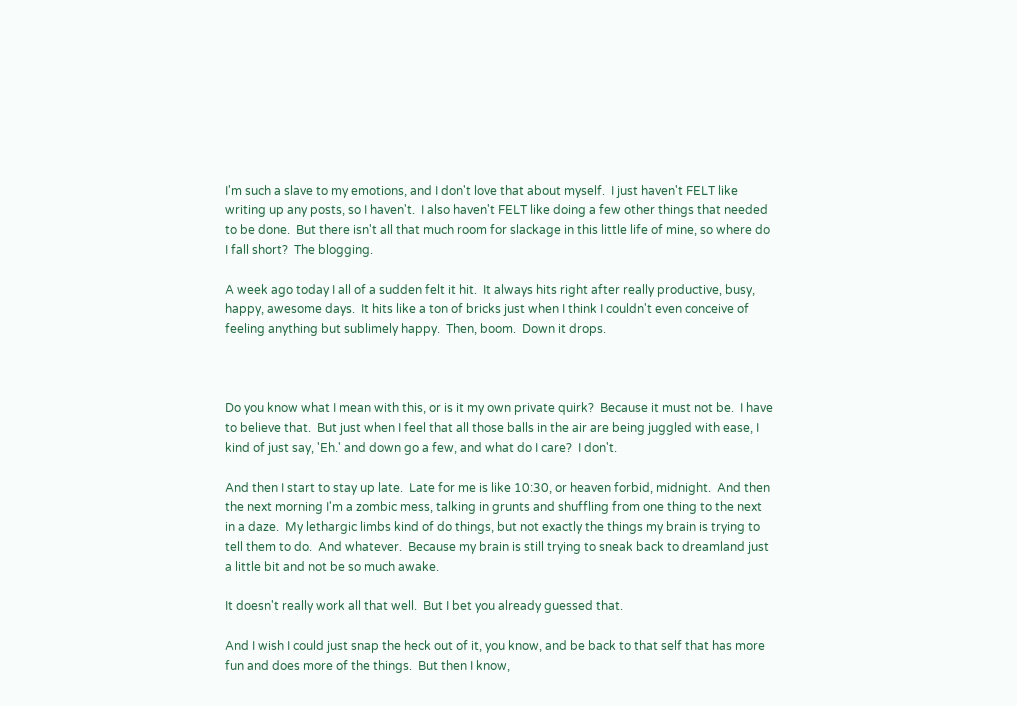I'm such a slave to my emotions, and I don't love that about myself.  I just haven't FELT like writing up any posts, so I haven't.  I also haven't FELT like doing a few other things that needed to be done.  But there isn't all that much room for slackage in this little life of mine, so where do I fall short?  The blogging.

A week ago today I all of a sudden felt it hit.  It always hits right after really productive, busy, happy, awesome days.  It hits like a ton of bricks just when I think I couldn't even conceive of feeling anything but sublimely happy.  Then, boom.  Down it drops.



Do you know what I mean with this, or is it my own private quirk?  Because it must not be.  I have to believe that.  But just when I feel that all those balls in the air are being juggled with ease, I kind of just say, 'Eh.' and down go a few, and what do I care?  I don't.

And then I start to stay up late.  Late for me is like 10:30, or heaven forbid, midnight.  And then the next morning I'm a zombic mess, talking in grunts and shuffling from one thing to the next in a daze.  My lethargic limbs kind of do things, but not exactly the things my brain is trying to tell them to do.  And whatever.  Because my brain is still trying to sneak back to dreamland just a little bit and not be so much awake.

It doesn't really work all that well.  But I bet you already guessed that.

And I wish I could just snap the heck out of it, you know, and be back to that self that has more fun and does more of the things.  But then I know,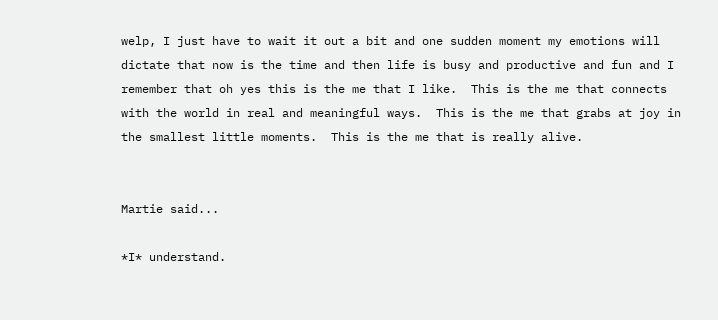welp, I just have to wait it out a bit and one sudden moment my emotions will dictate that now is the time and then life is busy and productive and fun and I remember that oh yes this is the me that I like.  This is the me that connects with the world in real and meaningful ways.  This is the me that grabs at joy in the smallest little moments.  This is the me that is really alive.


Martie said...

*I* understand.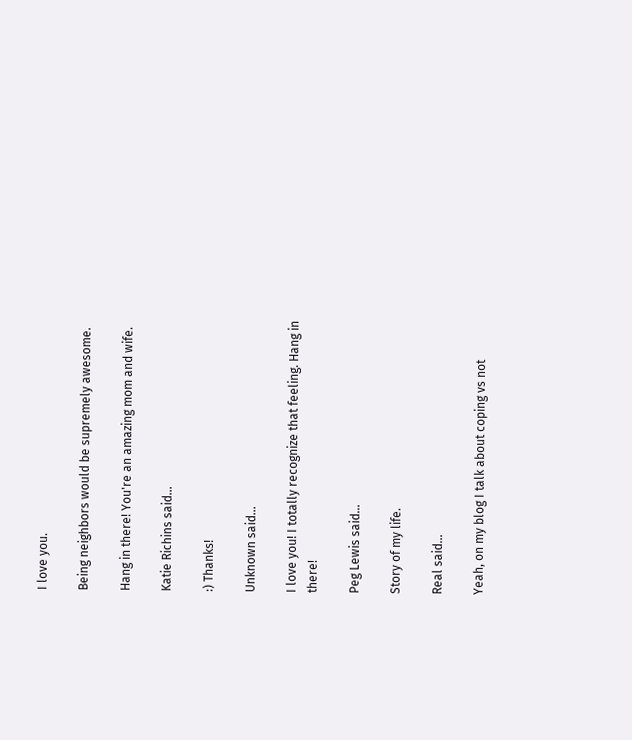I love you.

Being neighbors would be supremely awesome.

Hang in there! You're an amazing mom and wife.

Katie Richins said...

:) Thanks!

Unknown said...

I love you! I totally recognize that feeling. Hang in there!

Peg Lewis said...

Story of my life.

Real said...

Yeah, on my blog I talk about coping vs not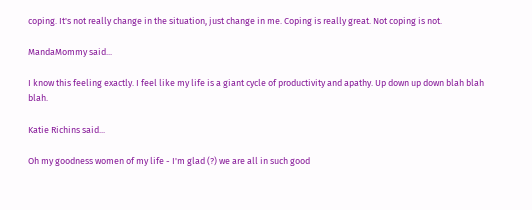coping. It's not really change in the situation, just change in me. Coping is really great. Not coping is not.

MandaMommy said...

I know this feeling exactly. I feel like my life is a giant cycle of productivity and apathy. Up down up down blah blah blah.

Katie Richins said...

Oh my goodness women of my life - I'm glad (?) we are all in such good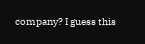company? I guess this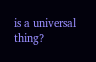is a universal thing?